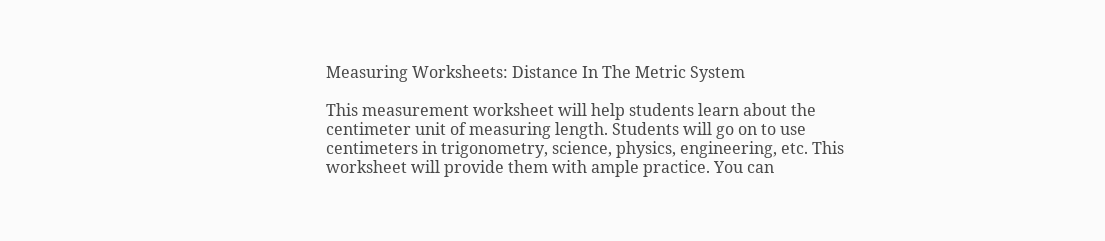Measuring Worksheets: Distance In The Metric System

This measurement worksheet will help students learn about the centimeter unit of measuring length. Students will go on to use centimeters in trigonometry, science, physics, engineering, etc. This worksheet will provide them with ample practice. You can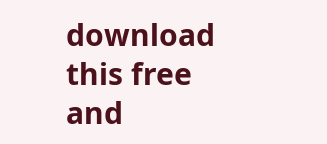download this free and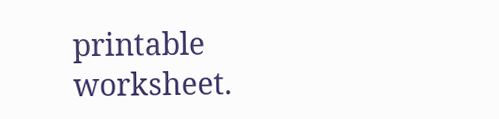printable worksheet.